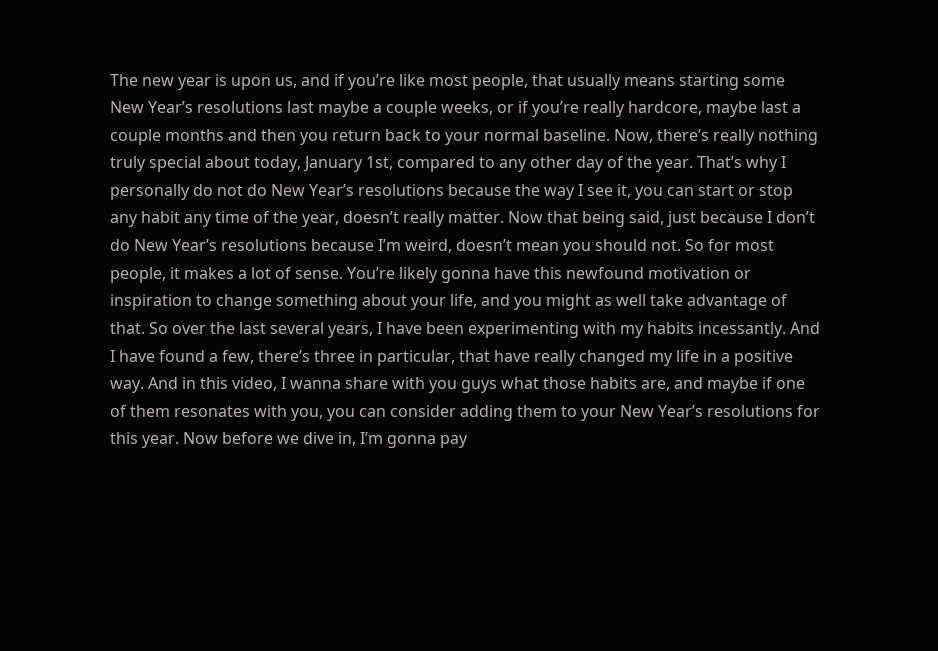The new year is upon us, and if you’re like most people, that usually means starting some New Year’s resolutions last maybe a couple weeks, or if you’re really hardcore, maybe last a couple months and then you return back to your normal baseline. Now, there’s really nothing truly special about today, January 1st, compared to any other day of the year. That’s why I personally do not do New Year’s resolutions because the way I see it, you can start or stop any habit any time of the year, doesn’t really matter. Now that being said, just because I don’t do New Year’s resolutions because I’m weird, doesn’t mean you should not. So for most people, it makes a lot of sense. You’re likely gonna have this newfound motivation or inspiration to change something about your life, and you might as well take advantage of that. So over the last several years, I have been experimenting with my habits incessantly. And I have found a few, there’s three in particular, that have really changed my life in a positive way. And in this video, I wanna share with you guys what those habits are, and maybe if one of them resonates with you, you can consider adding them to your New Year’s resolutions for this year. Now before we dive in, I’m gonna pay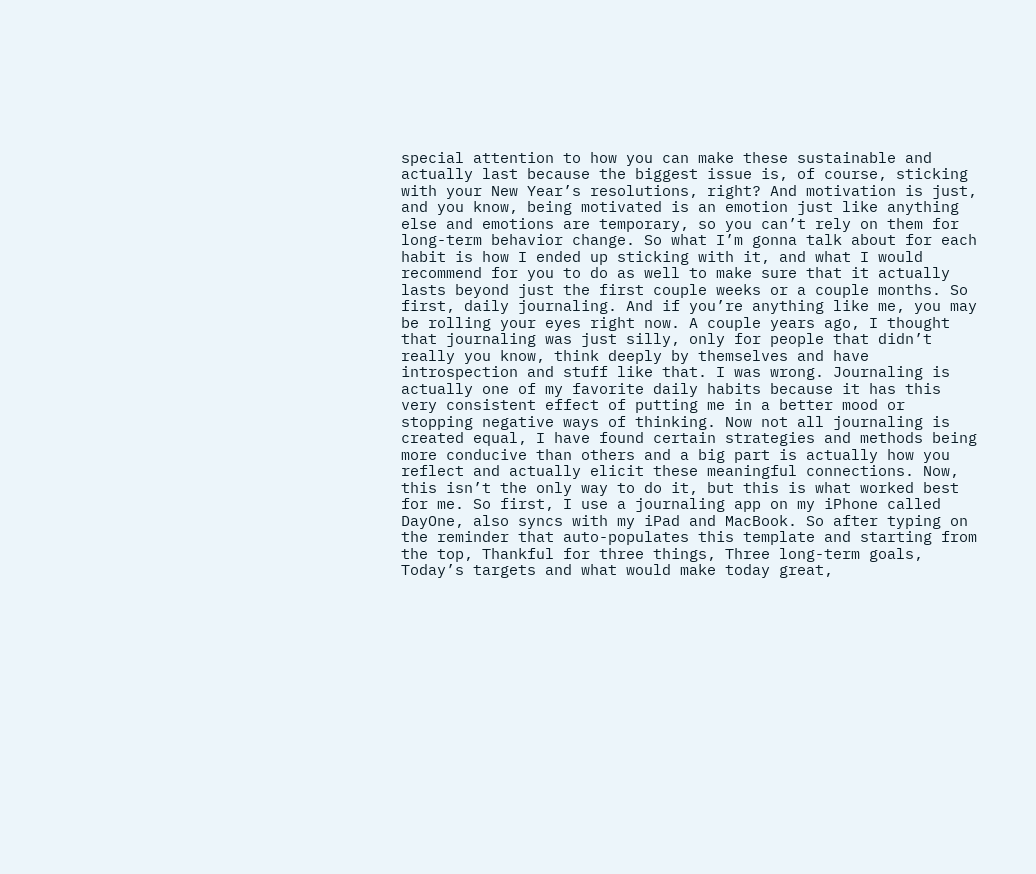special attention to how you can make these sustainable and actually last because the biggest issue is, of course, sticking with your New Year’s resolutions, right? And motivation is just, and you know, being motivated is an emotion just like anything else and emotions are temporary, so you can’t rely on them for long-term behavior change. So what I’m gonna talk about for each habit is how I ended up sticking with it, and what I would recommend for you to do as well to make sure that it actually lasts beyond just the first couple weeks or a couple months. So first, daily journaling. And if you’re anything like me, you may be rolling your eyes right now. A couple years ago, I thought that journaling was just silly, only for people that didn’t really you know, think deeply by themselves and have introspection and stuff like that. I was wrong. Journaling is actually one of my favorite daily habits because it has this very consistent effect of putting me in a better mood or stopping negative ways of thinking. Now not all journaling is created equal, I have found certain strategies and methods being more conducive than others and a big part is actually how you reflect and actually elicit these meaningful connections. Now, this isn’t the only way to do it, but this is what worked best for me. So first, I use a journaling app on my iPhone called DayOne, also syncs with my iPad and MacBook. So after typing on the reminder that auto-populates this template and starting from the top, Thankful for three things, Three long-term goals, Today’s targets and what would make today great,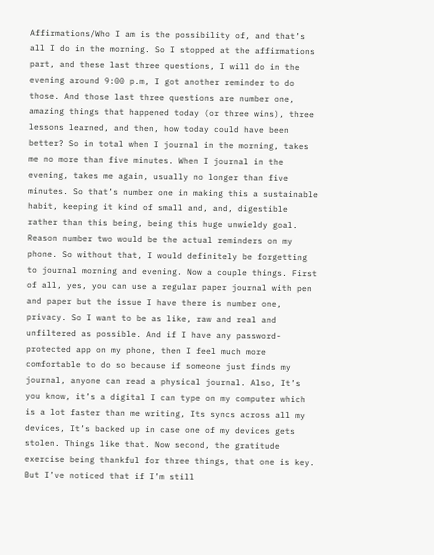Affirmations/Who I am is the possibility of, and that’s all I do in the morning. So I stopped at the affirmations part, and these last three questions, I will do in the evening around 9:00 p.m, I got another reminder to do those. And those last three questions are number one, amazing things that happened today (or three wins), three lessons learned, and then, how today could have been better? So in total when I journal in the morning, takes me no more than five minutes. When I journal in the evening, takes me again, usually no longer than five minutes. So that’s number one in making this a sustainable habit, keeping it kind of small and, and, digestible rather than this being, being this huge unwieldy goal. Reason number two would be the actual reminders on my phone. So without that, I would definitely be forgetting to journal morning and evening. Now a couple things. First of all, yes, you can use a regular paper journal with pen and paper but the issue I have there is number one, privacy. So I want to be as like, raw and real and unfiltered as possible. And if I have any password-protected app on my phone, then I feel much more comfortable to do so because if someone just finds my journal, anyone can read a physical journal. Also, It’s you know, it’s a digital I can type on my computer which is a lot faster than me writing, Its syncs across all my devices, It’s backed up in case one of my devices gets stolen. Things like that. Now second, the gratitude exercise being thankful for three things, that one is key. But I’ve noticed that if I’m still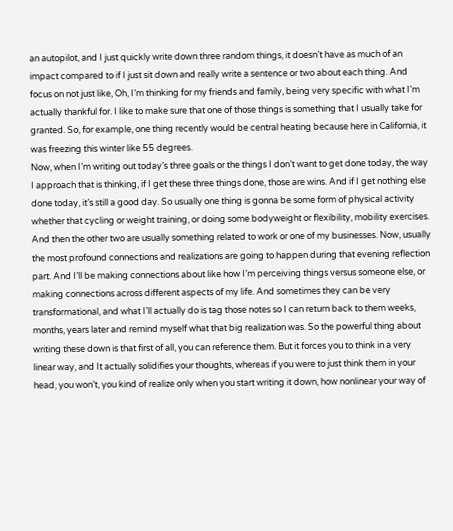an autopilot, and I just quickly write down three random things, it doesn’t have as much of an impact compared to if I just sit down and really write a sentence or two about each thing. And focus on not just like, Oh, I’m thinking for my friends and family, being very specific with what I’m actually thankful for. I like to make sure that one of those things is something that I usually take for granted. So, for example, one thing recently would be central heating because here in California, it was freezing this winter like 55 degrees.
Now, when I’m writing out today’s three goals or the things I don’t want to get done today, the way I approach that is thinking, if I get these three things done, those are wins. And if I get nothing else done today, it’s still a good day. So usually one thing is gonna be some form of physical activity whether that cycling or weight training, or doing some bodyweight or flexibility, mobility exercises. And then the other two are usually something related to work or one of my businesses. Now, usually the most profound connections and realizations are going to happen during that evening reflection part. And I’ll be making connections about like how I’m perceiving things versus someone else, or making connections across different aspects of my life. And sometimes they can be very transformational, and what I’ll actually do is tag those notes so I can return back to them weeks, months, years later and remind myself what that big realization was. So the powerful thing about writing these down is that first of all, you can reference them. But it forces you to think in a very linear way, and It actually solidifies your thoughts, whereas if you were to just think them in your head, you won’t, you kind of realize only when you start writing it down, how nonlinear your way of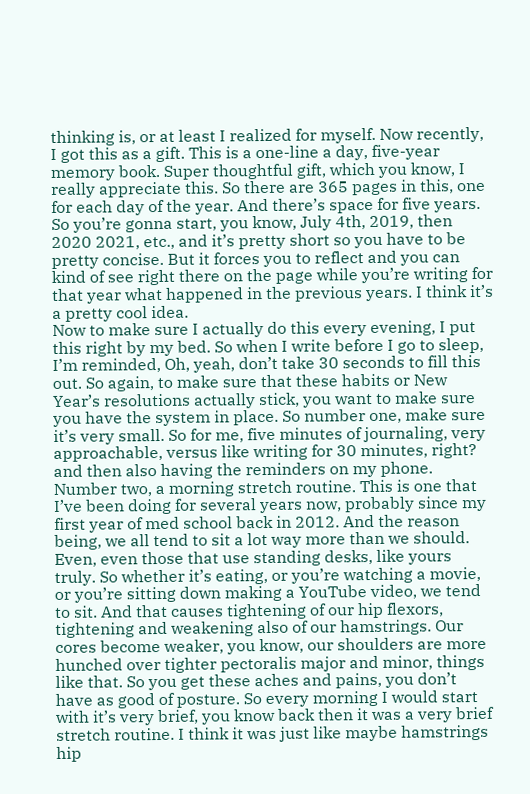thinking is, or at least I realized for myself. Now recently, I got this as a gift. This is a one-line a day, five-year memory book. Super thoughtful gift, which you know, I really appreciate this. So there are 365 pages in this, one for each day of the year. And there’s space for five years. So you’re gonna start, you know, July 4th, 2019, then 2020 2021, etc., and it’s pretty short so you have to be pretty concise. But it forces you to reflect and you can kind of see right there on the page while you’re writing for that year what happened in the previous years. I think it’s a pretty cool idea.
Now to make sure I actually do this every evening, I put this right by my bed. So when I write before I go to sleep, I’m reminded, Oh, yeah, don’t take 30 seconds to fill this out. So again, to make sure that these habits or New Year’s resolutions actually stick, you want to make sure you have the system in place. So number one, make sure it’s very small. So for me, five minutes of journaling, very approachable, versus like writing for 30 minutes, right? and then also having the reminders on my phone. Number two, a morning stretch routine. This is one that I’ve been doing for several years now, probably since my first year of med school back in 2012. And the reason being, we all tend to sit a lot way more than we should. Even, even those that use standing desks, like yours truly. So whether it’s eating, or you’re watching a movie, or you’re sitting down making a YouTube video, we tend to sit. And that causes tightening of our hip flexors, tightening and weakening also of our hamstrings. Our cores become weaker, you know, our shoulders are more hunched over tighter pectoralis major and minor, things like that. So you get these aches and pains, you don’t have as good of posture. So every morning I would start with it’s very brief, you know back then it was a very brief stretch routine. I think it was just like maybe hamstrings hip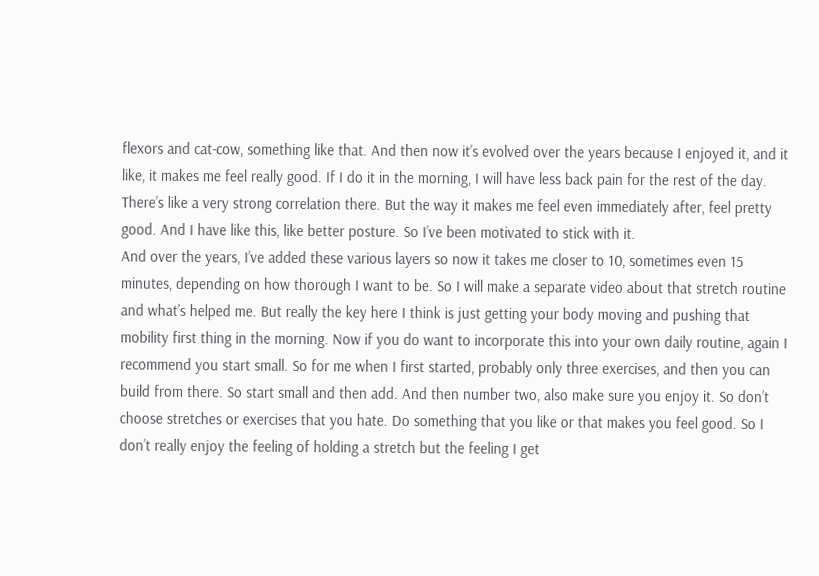flexors and cat-cow, something like that. And then now it’s evolved over the years because I enjoyed it, and it like, it makes me feel really good. If I do it in the morning, I will have less back pain for the rest of the day. There’s like a very strong correlation there. But the way it makes me feel even immediately after, feel pretty good. And I have like this, like better posture. So I’ve been motivated to stick with it.
And over the years, I’ve added these various layers so now it takes me closer to 10, sometimes even 15 minutes, depending on how thorough I want to be. So I will make a separate video about that stretch routine and what’s helped me. But really the key here I think is just getting your body moving and pushing that mobility first thing in the morning. Now if you do want to incorporate this into your own daily routine, again I recommend you start small. So for me when I first started, probably only three exercises, and then you can build from there. So start small and then add. And then number two, also make sure you enjoy it. So don’t choose stretches or exercises that you hate. Do something that you like or that makes you feel good. So I don’t really enjoy the feeling of holding a stretch but the feeling I get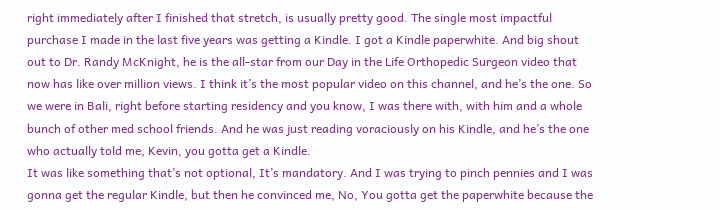right immediately after I finished that stretch, is usually pretty good. The single most impactful purchase I made in the last five years was getting a Kindle. I got a Kindle paperwhite. And big shout out to Dr. Randy McKnight, he is the all-star from our Day in the Life Orthopedic Surgeon video that now has like over million views. I think it’s the most popular video on this channel, and he’s the one. So we were in Bali, right before starting residency and you know, I was there with, with him and a whole bunch of other med school friends. And he was just reading voraciously on his Kindle, and he’s the one who actually told me, Kevin, you gotta get a Kindle.
It was like something that’s not optional, It’s mandatory. And I was trying to pinch pennies and I was gonna get the regular Kindle, but then he convinced me, No, You gotta get the paperwhite because the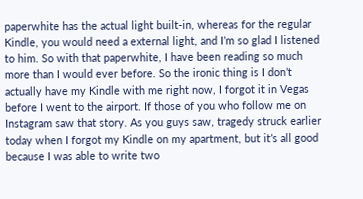paperwhite has the actual light built-in, whereas for the regular Kindle, you would need a external light, and I’m so glad I listened to him. So with that paperwhite, I have been reading so much more than I would ever before. So the ironic thing is I don’t actually have my Kindle with me right now, I forgot it in Vegas before I went to the airport. If those of you who follow me on Instagram saw that story. As you guys saw, tragedy struck earlier today when I forgot my Kindle on my apartment, but it’s all good because I was able to write two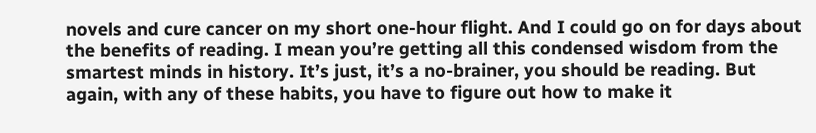novels and cure cancer on my short one-hour flight. And I could go on for days about the benefits of reading. I mean you’re getting all this condensed wisdom from the smartest minds in history. It’s just, it’s a no-brainer, you should be reading. But again, with any of these habits, you have to figure out how to make it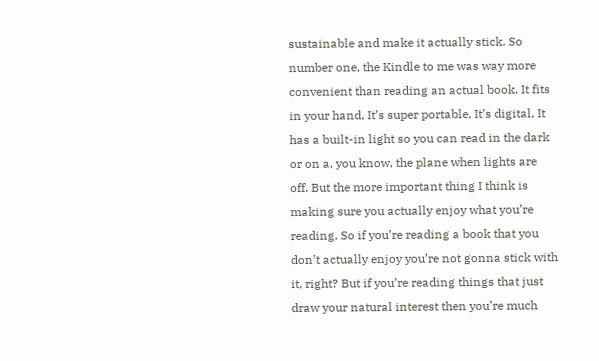sustainable and make it actually stick. So number one, the Kindle to me was way more convenient than reading an actual book. It fits in your hand, It’s super portable, It’s digital, It has a built-in light so you can read in the dark or on a, you know, the plane when lights are off. But the more important thing I think is making sure you actually enjoy what you’re reading. So if you’re reading a book that you don’t actually enjoy you’re not gonna stick with it, right? But if you’re reading things that just draw your natural interest then you’re much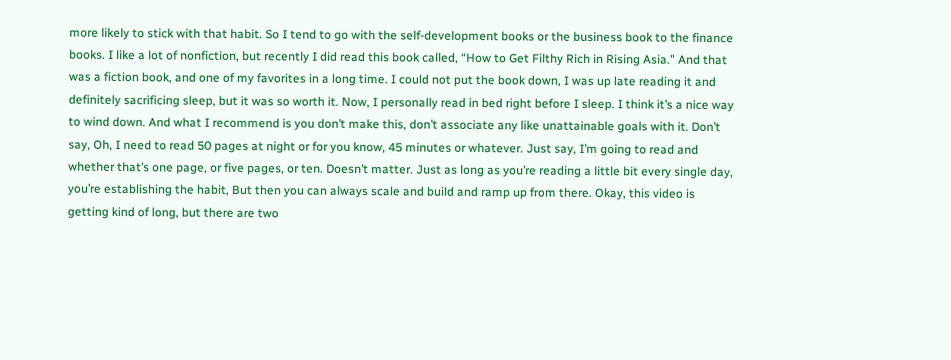more likely to stick with that habit. So I tend to go with the self-development books or the business book to the finance books. I like a lot of nonfiction, but recently I did read this book called, “How to Get Filthy Rich in Rising Asia.” And that was a fiction book, and one of my favorites in a long time. I could not put the book down, I was up late reading it and definitely sacrificing sleep, but it was so worth it. Now, I personally read in bed right before I sleep. I think it’s a nice way to wind down. And what I recommend is you don’t make this, don’t associate any like unattainable goals with it. Don’t say, Oh, I need to read 50 pages at night or for you know, 45 minutes or whatever. Just say, I’m going to read and whether that’s one page, or five pages, or ten. Doesn’t matter. Just as long as you’re reading a little bit every single day, you’re establishing the habit, But then you can always scale and build and ramp up from there. Okay, this video is getting kind of long, but there are two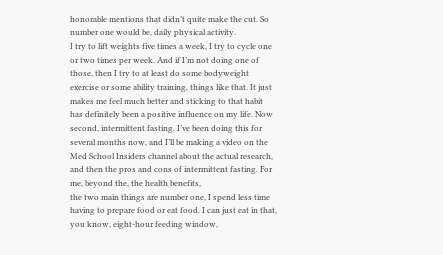honorable mentions that didn’t quite make the cut. So number one would be, daily physical activity.
I try to lift weights five times a week, I try to cycle one or two times per week. And if I’m not doing one of those, then I try to at least do some bodyweight exercise or some ability training, things like that. It just makes me feel much better and sticking to that habit has definitely been a positive influence on my life. Now second, intermittent fasting. I’ve been doing this for several months now, and I’ll be making a video on the Med School Insiders channel about the actual research, and then the pros and cons of intermittent fasting. For me, beyond the, the health benefits,
the two main things are number one, I spend less time having to prepare food or eat food. I can just eat in that, you know, eight-hour feeding window,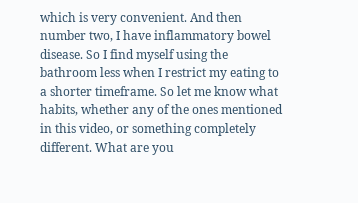which is very convenient. And then number two, I have inflammatory bowel disease. So I find myself using the bathroom less when I restrict my eating to a shorter timeframe. So let me know what habits, whether any of the ones mentioned in this video, or something completely different. What are you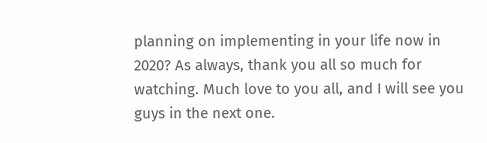planning on implementing in your life now in 2020? As always, thank you all so much for watching. Much love to you all, and I will see you guys in the next one.